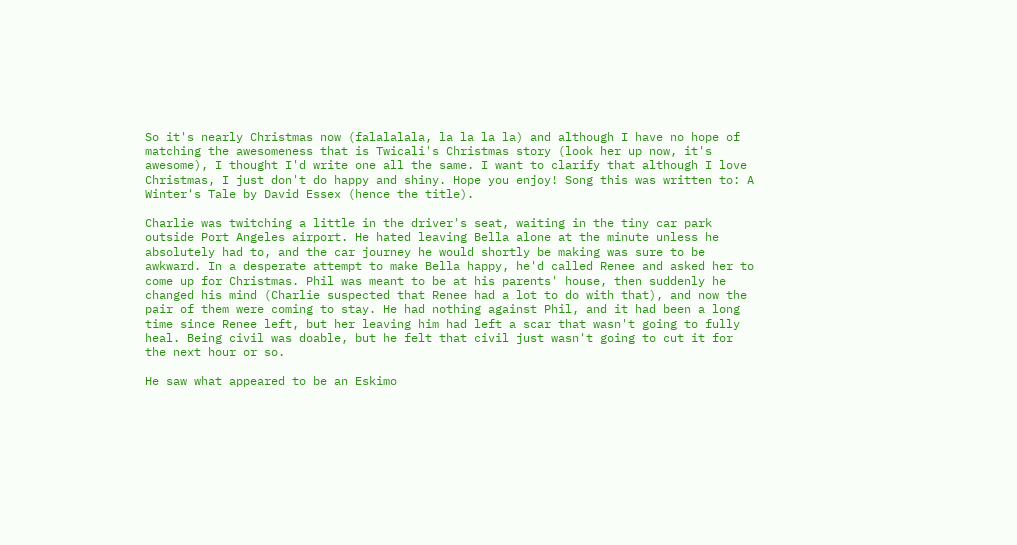So it's nearly Christmas now (falalalala, la la la la) and although I have no hope of matching the awesomeness that is Twicali's Christmas story (look her up now, it's awesome), I thought I'd write one all the same. I want to clarify that although I love Christmas, I just don't do happy and shiny. Hope you enjoy! Song this was written to: A Winter's Tale by David Essex (hence the title).

Charlie was twitching a little in the driver's seat, waiting in the tiny car park outside Port Angeles airport. He hated leaving Bella alone at the minute unless he absolutely had to, and the car journey he would shortly be making was sure to be awkward. In a desperate attempt to make Bella happy, he'd called Renee and asked her to come up for Christmas. Phil was meant to be at his parents' house, then suddenly he changed his mind (Charlie suspected that Renee had a lot to do with that), and now the pair of them were coming to stay. He had nothing against Phil, and it had been a long time since Renee left, but her leaving him had left a scar that wasn't going to fully heal. Being civil was doable, but he felt that civil just wasn't going to cut it for the next hour or so.

He saw what appeared to be an Eskimo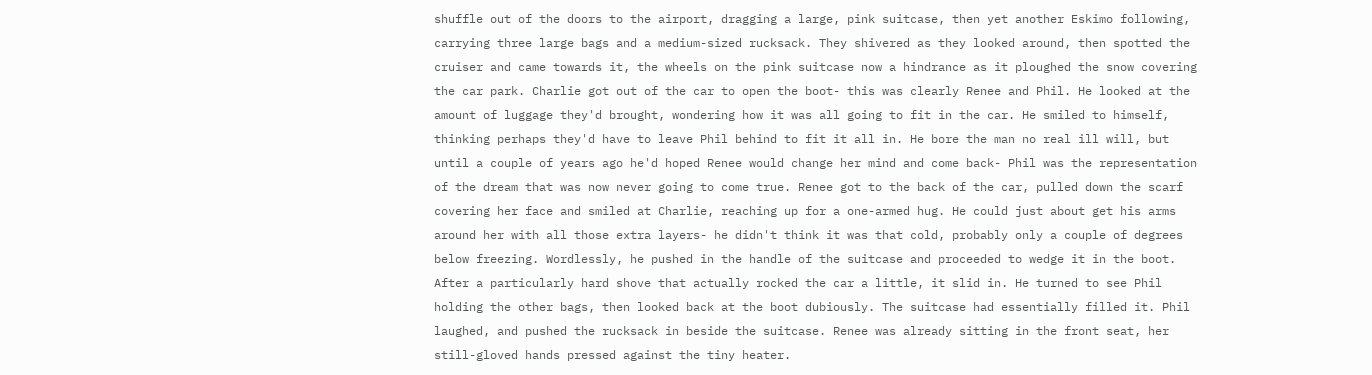shuffle out of the doors to the airport, dragging a large, pink suitcase, then yet another Eskimo following, carrying three large bags and a medium-sized rucksack. They shivered as they looked around, then spotted the cruiser and came towards it, the wheels on the pink suitcase now a hindrance as it ploughed the snow covering the car park. Charlie got out of the car to open the boot- this was clearly Renee and Phil. He looked at the amount of luggage they'd brought, wondering how it was all going to fit in the car. He smiled to himself, thinking perhaps they'd have to leave Phil behind to fit it all in. He bore the man no real ill will, but until a couple of years ago he'd hoped Renee would change her mind and come back- Phil was the representation of the dream that was now never going to come true. Renee got to the back of the car, pulled down the scarf covering her face and smiled at Charlie, reaching up for a one-armed hug. He could just about get his arms around her with all those extra layers- he didn't think it was that cold, probably only a couple of degrees below freezing. Wordlessly, he pushed in the handle of the suitcase and proceeded to wedge it in the boot. After a particularly hard shove that actually rocked the car a little, it slid in. He turned to see Phil holding the other bags, then looked back at the boot dubiously. The suitcase had essentially filled it. Phil laughed, and pushed the rucksack in beside the suitcase. Renee was already sitting in the front seat, her still-gloved hands pressed against the tiny heater.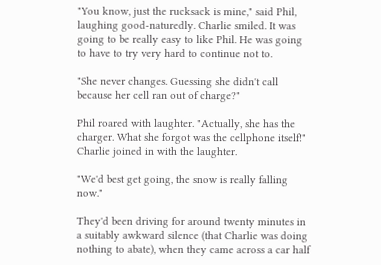"You know, just the rucksack is mine," said Phil, laughing good-naturedly. Charlie smiled. It was going to be really easy to like Phil. He was going to have to try very hard to continue not to.

"She never changes. Guessing she didn't call because her cell ran out of charge?"

Phil roared with laughter. "Actually, she has the charger. What she forgot was the cellphone itself!" Charlie joined in with the laughter.

"We'd best get going, the snow is really falling now."

They'd been driving for around twenty minutes in a suitably awkward silence (that Charlie was doing nothing to abate), when they came across a car half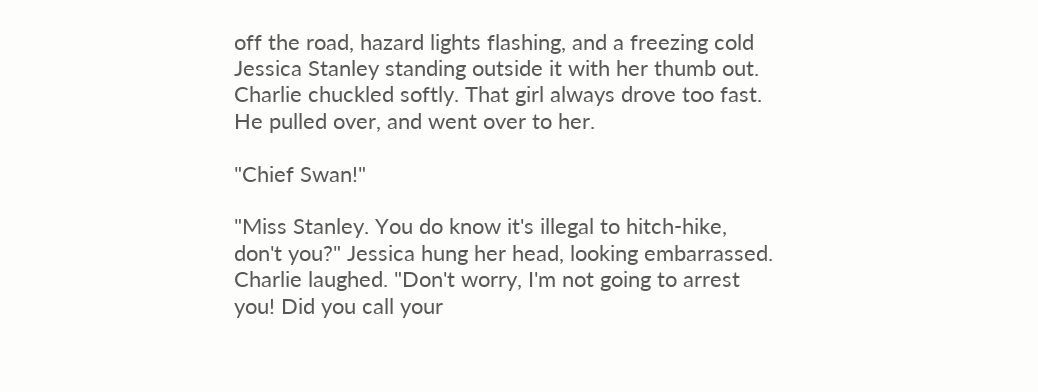off the road, hazard lights flashing, and a freezing cold Jessica Stanley standing outside it with her thumb out. Charlie chuckled softly. That girl always drove too fast. He pulled over, and went over to her.

"Chief Swan!"

"Miss Stanley. You do know it's illegal to hitch-hike, don't you?" Jessica hung her head, looking embarrassed. Charlie laughed. "Don't worry, I'm not going to arrest you! Did you call your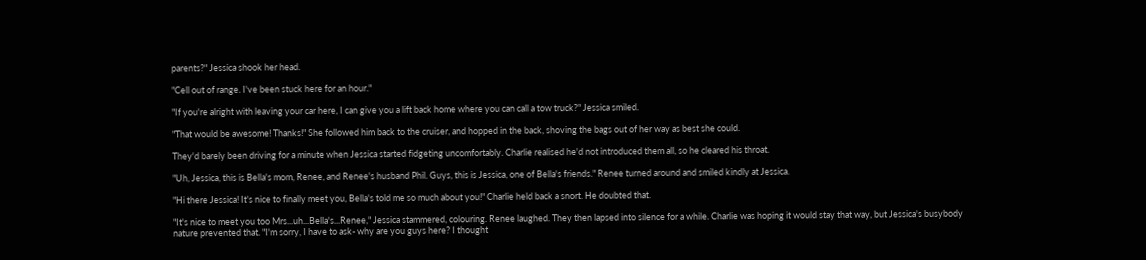parents?" Jessica shook her head.

"Cell out of range. I've been stuck here for an hour."

"If you're alright with leaving your car here, I can give you a lift back home where you can call a tow truck?" Jessica smiled.

"That would be awesome! Thanks!" She followed him back to the cruiser, and hopped in the back, shoving the bags out of her way as best she could.

They'd barely been driving for a minute when Jessica started fidgeting uncomfortably. Charlie realised he'd not introduced them all, so he cleared his throat.

"Uh, Jessica, this is Bella's mom, Renee, and Renee's husband Phil. Guys, this is Jessica, one of Bella's friends." Renee turned around and smiled kindly at Jessica.

"Hi there Jessica! It's nice to finally meet you, Bella's told me so much about you!" Charlie held back a snort. He doubted that.

"It's nice to meet you too Mrs...uh...Bella's...Renee," Jessica stammered, colouring. Renee laughed. They then lapsed into silence for a while. Charlie was hoping it would stay that way, but Jessica's busybody nature prevented that. "I'm sorry, I have to ask- why are you guys here? I thought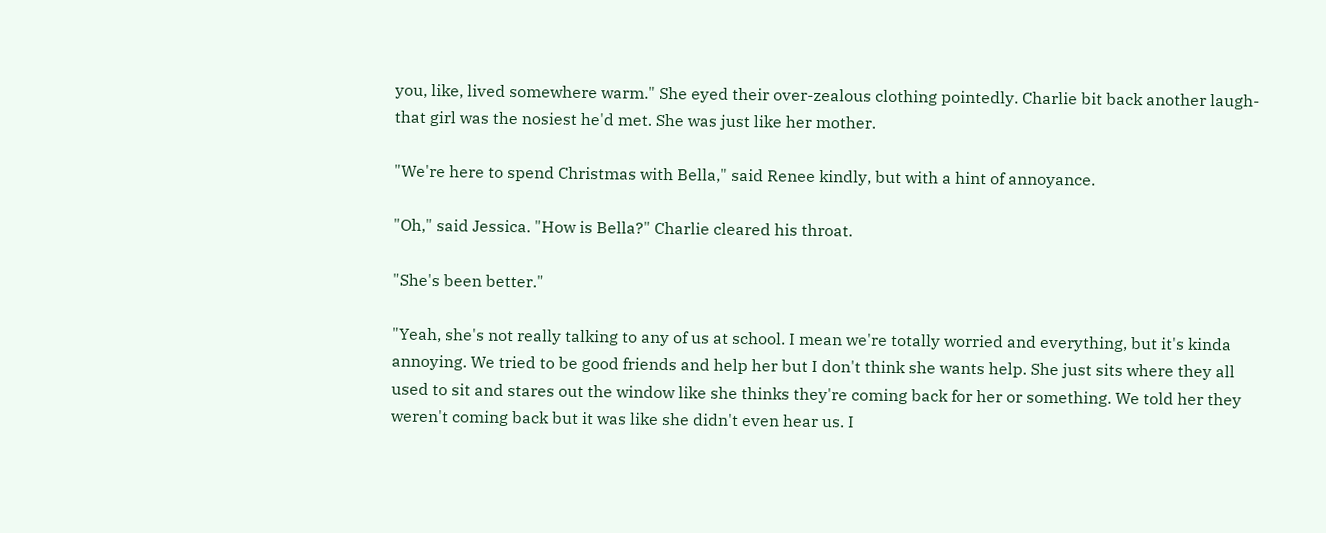you, like, lived somewhere warm." She eyed their over-zealous clothing pointedly. Charlie bit back another laugh- that girl was the nosiest he'd met. She was just like her mother.

"We're here to spend Christmas with Bella," said Renee kindly, but with a hint of annoyance.

"Oh," said Jessica. "How is Bella?" Charlie cleared his throat.

"She's been better."

"Yeah, she's not really talking to any of us at school. I mean we're totally worried and everything, but it's kinda annoying. We tried to be good friends and help her but I don't think she wants help. She just sits where they all used to sit and stares out the window like she thinks they're coming back for her or something. We told her they weren't coming back but it was like she didn't even hear us. I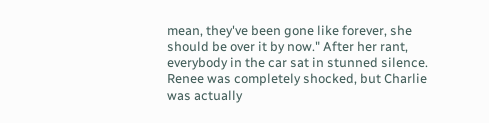mean, they've been gone like forever, she should be over it by now." After her rant, everybody in the car sat in stunned silence. Renee was completely shocked, but Charlie was actually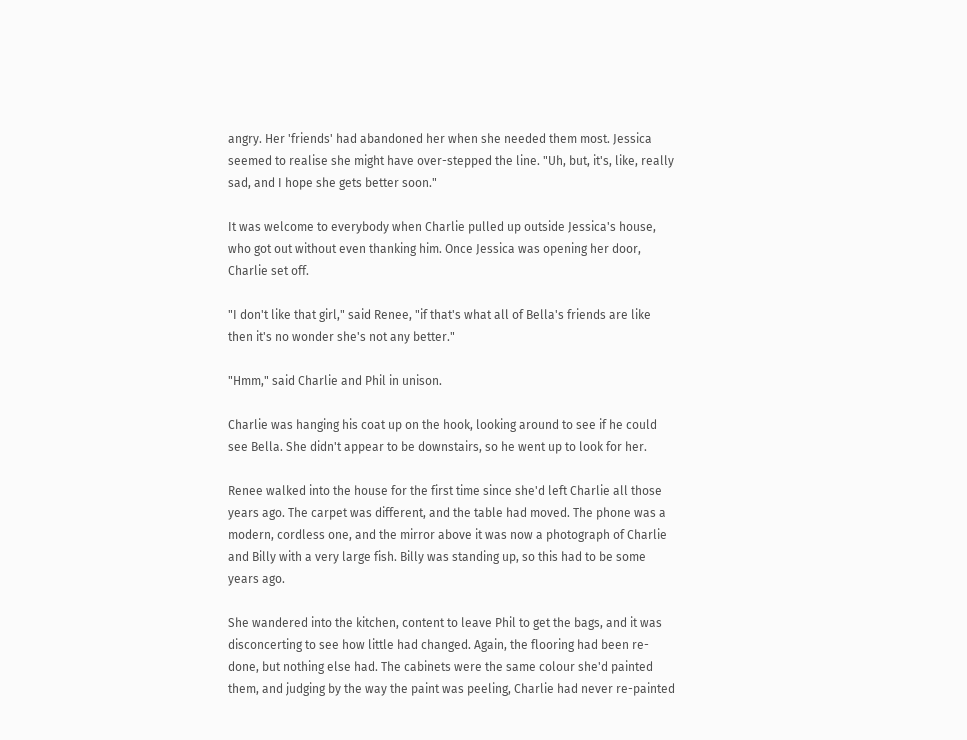angry. Her 'friends' had abandoned her when she needed them most. Jessica seemed to realise she might have over-stepped the line. "Uh, but, it's, like, really sad, and I hope she gets better soon."

It was welcome to everybody when Charlie pulled up outside Jessica's house, who got out without even thanking him. Once Jessica was opening her door, Charlie set off.

"I don't like that girl," said Renee, "if that's what all of Bella's friends are like then it's no wonder she's not any better."

"Hmm," said Charlie and Phil in unison.

Charlie was hanging his coat up on the hook, looking around to see if he could see Bella. She didn't appear to be downstairs, so he went up to look for her.

Renee walked into the house for the first time since she'd left Charlie all those years ago. The carpet was different, and the table had moved. The phone was a modern, cordless one, and the mirror above it was now a photograph of Charlie and Billy with a very large fish. Billy was standing up, so this had to be some years ago.

She wandered into the kitchen, content to leave Phil to get the bags, and it was disconcerting to see how little had changed. Again, the flooring had been re-done, but nothing else had. The cabinets were the same colour she'd painted them, and judging by the way the paint was peeling, Charlie had never re-painted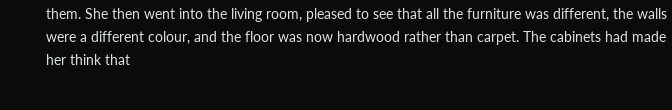them. She then went into the living room, pleased to see that all the furniture was different, the walls were a different colour, and the floor was now hardwood rather than carpet. The cabinets had made her think that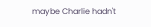maybe Charlie hadn't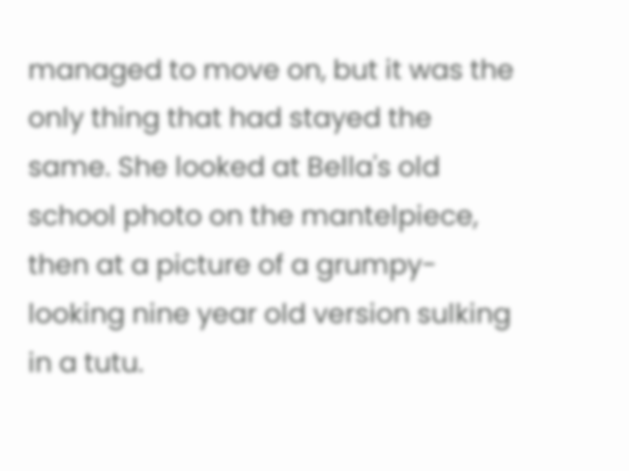managed to move on, but it was the only thing that had stayed the same. She looked at Bella's old school photo on the mantelpiece, then at a picture of a grumpy-looking nine year old version sulking in a tutu.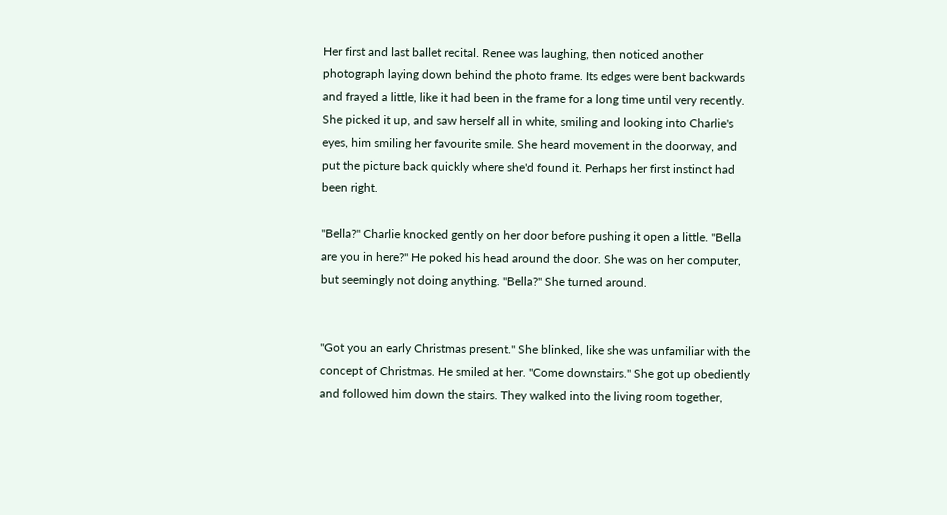Her first and last ballet recital. Renee was laughing, then noticed another photograph laying down behind the photo frame. Its edges were bent backwards and frayed a little, like it had been in the frame for a long time until very recently. She picked it up, and saw herself all in white, smiling and looking into Charlie's eyes, him smiling her favourite smile. She heard movement in the doorway, and put the picture back quickly where she'd found it. Perhaps her first instinct had been right.

"Bella?" Charlie knocked gently on her door before pushing it open a little. "Bella are you in here?" He poked his head around the door. She was on her computer, but seemingly not doing anything. "Bella?" She turned around.


"Got you an early Christmas present." She blinked, like she was unfamiliar with the concept of Christmas. He smiled at her. "Come downstairs." She got up obediently and followed him down the stairs. They walked into the living room together,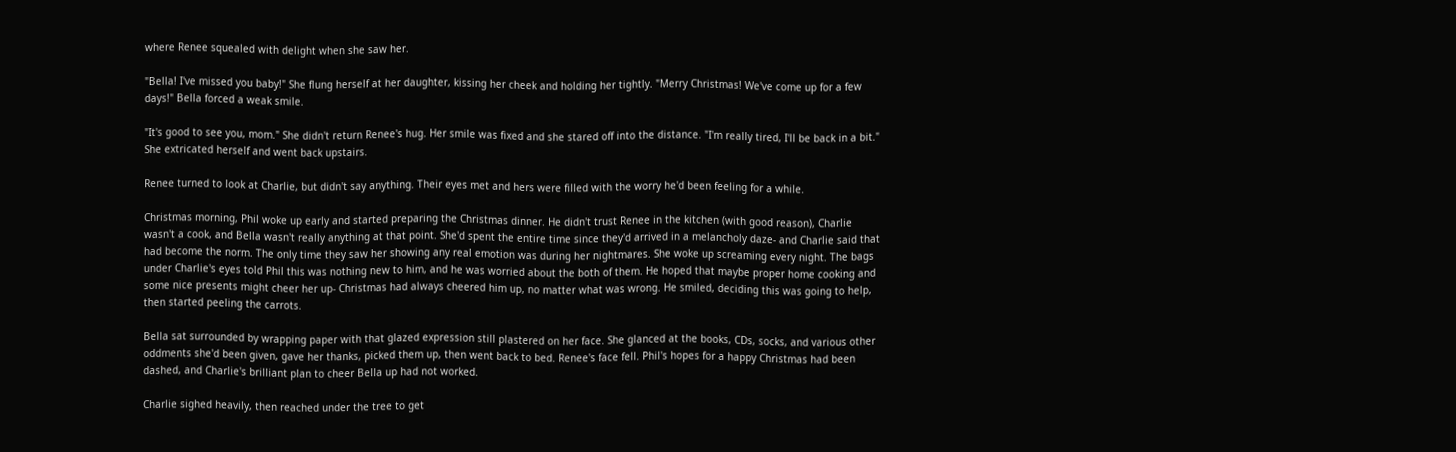where Renee squealed with delight when she saw her.

"Bella! I've missed you baby!" She flung herself at her daughter, kissing her cheek and holding her tightly. "Merry Christmas! We've come up for a few days!" Bella forced a weak smile.

"It's good to see you, mom." She didn't return Renee's hug. Her smile was fixed and she stared off into the distance. "I'm really tired, I'll be back in a bit." She extricated herself and went back upstairs.

Renee turned to look at Charlie, but didn't say anything. Their eyes met and hers were filled with the worry he'd been feeling for a while.

Christmas morning, Phil woke up early and started preparing the Christmas dinner. He didn't trust Renee in the kitchen (with good reason), Charlie wasn't a cook, and Bella wasn't really anything at that point. She'd spent the entire time since they'd arrived in a melancholy daze- and Charlie said that had become the norm. The only time they saw her showing any real emotion was during her nightmares. She woke up screaming every night. The bags under Charlie's eyes told Phil this was nothing new to him, and he was worried about the both of them. He hoped that maybe proper home cooking and some nice presents might cheer her up- Christmas had always cheered him up, no matter what was wrong. He smiled, deciding this was going to help, then started peeling the carrots.

Bella sat surrounded by wrapping paper with that glazed expression still plastered on her face. She glanced at the books, CDs, socks, and various other oddments she'd been given, gave her thanks, picked them up, then went back to bed. Renee's face fell. Phil's hopes for a happy Christmas had been dashed, and Charlie's brilliant plan to cheer Bella up had not worked.

Charlie sighed heavily, then reached under the tree to get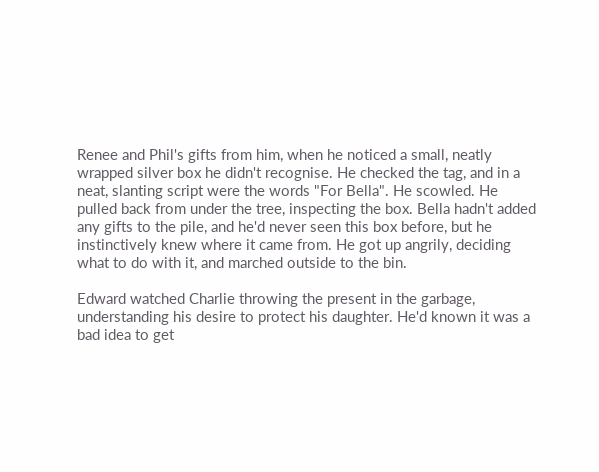Renee and Phil's gifts from him, when he noticed a small, neatly wrapped silver box he didn't recognise. He checked the tag, and in a neat, slanting script were the words "For Bella". He scowled. He pulled back from under the tree, inspecting the box. Bella hadn't added any gifts to the pile, and he'd never seen this box before, but he instinctively knew where it came from. He got up angrily, deciding what to do with it, and marched outside to the bin.

Edward watched Charlie throwing the present in the garbage, understanding his desire to protect his daughter. He'd known it was a bad idea to get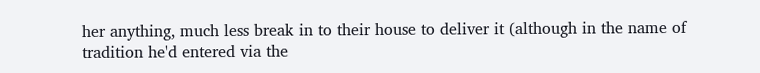her anything, much less break in to their house to deliver it (although in the name of tradition he'd entered via the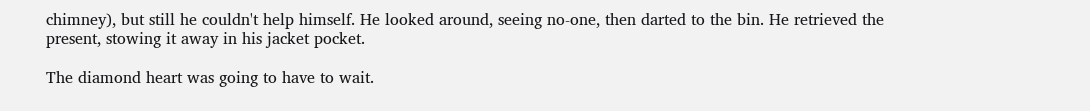chimney), but still he couldn't help himself. He looked around, seeing no-one, then darted to the bin. He retrieved the present, stowing it away in his jacket pocket.

The diamond heart was going to have to wait.